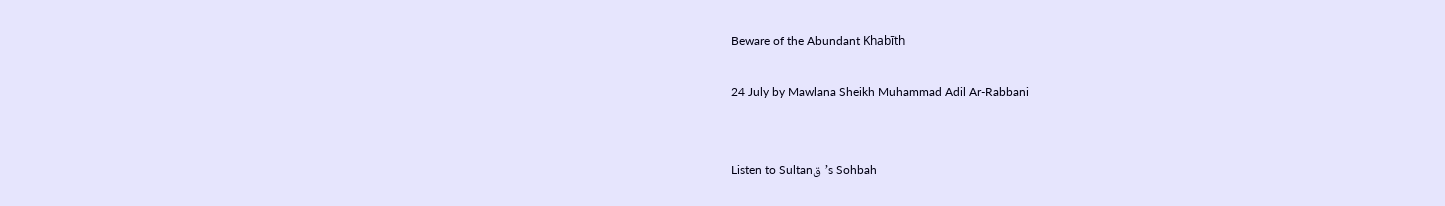Beware of the Abundant Khabīth

24 July by Mawlana Sheikh Muhammad Adil Ar-Rabbani


Listen to Sultanق’s Sohbah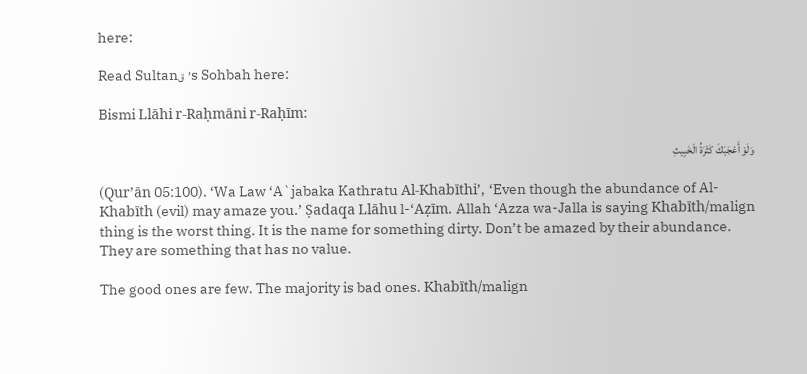here:

Read Sultanق’s Sohbah here:

Bismi Llāhi r-Raḥmāni r-Raḥīm:

وَلَوْ أَعْجَبَكَ كَثْرَةُ الْخَبِيثِ

(Qur’ān 05:100). ‘Wa Law ‘A`jabaka Kathratu Al-Khabīthi’, ‘Even though the abundance of Al-Khabīth (evil) may amaze you.’ Ṣadaqa Llāhu l-‘Aẓīm. Allah ‘Azza wa-Jalla is saying Khabīth/malign thing is the worst thing. It is the name for something dirty. Don’t be amazed by their abundance. They are something that has no value.

The good ones are few. The majority is bad ones. Khabīth/malign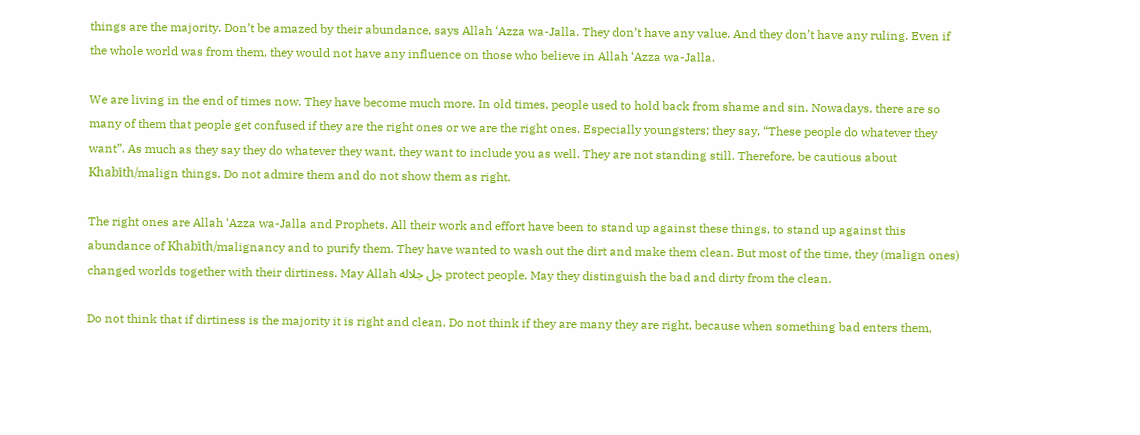things are the majority. Don’t be amazed by their abundance, says Allah ‘Azza wa-Jalla. They don’t have any value. And they don’t have any ruling. Even if the whole world was from them, they would not have any influence on those who believe in Allah ‘Azza wa-Jalla.

We are living in the end of times now. They have become much more. In old times, people used to hold back from shame and sin. Nowadays, there are so many of them that people get confused if they are the right ones or we are the right ones. Especially youngsters; they say, “These people do whatever they want”. As much as they say they do whatever they want, they want to include you as well. They are not standing still. Therefore, be cautious about Khabīth/malign things. Do not admire them and do not show them as right.

The right ones are Allah ‘Azza wa-Jalla and Prophets. All their work and effort have been to stand up against these things, to stand up against this abundance of Khabīth/malignancy and to purify them. They have wanted to wash out the dirt and make them clean. But most of the time, they (malign ones) changed worlds together with their dirtiness. May Allah جل جلاله protect people. May they distinguish the bad and dirty from the clean.

Do not think that if dirtiness is the majority it is right and clean. Do not think if they are many they are right, because when something bad enters them,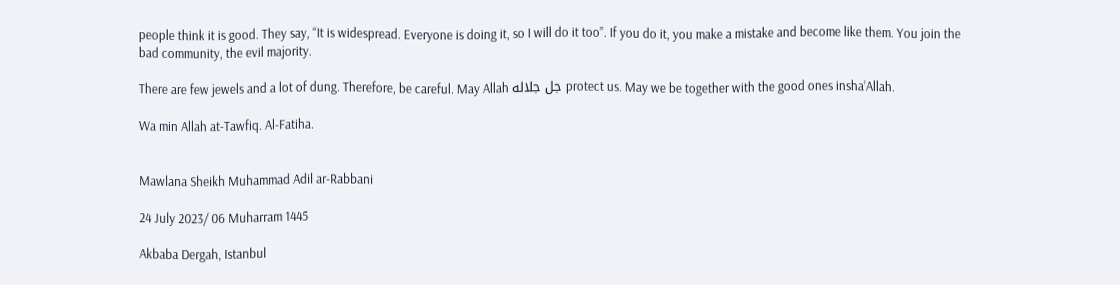people think it is good. They say, “It is widespread. Everyone is doing it, so I will do it too”. If you do it, you make a mistake and become like them. You join the bad community, the evil majority.

There are few jewels and a lot of dung. Therefore, be careful. May Allah جل جلاله protect us. May we be together with the good ones insha’Allah.

Wa min Allah at-Tawfiq. Al-Fatiha.


Mawlana Sheikh Muhammad Adil ar-Rabbani

24 July 2023/ 06 Muharram 1445

Akbaba Dergah, Istanbul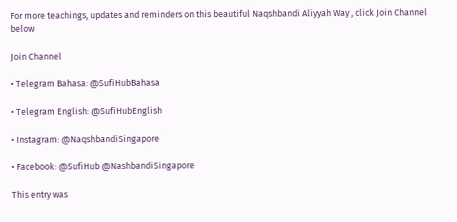For more teachings, updates and reminders on this beautiful Naqshbandi Aliyyah Way , click Join Channel below

Join Channel

• Telegram Bahasa: @SufiHubBahasa

• Telegram English: @SufiHubEnglish

• Instagram: @NaqshbandiSingapore

• Facebook: @SufiHub @NashbandiSingapore

This entry was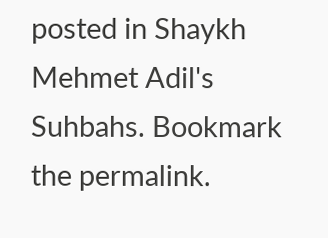posted in Shaykh Mehmet Adil's Suhbahs. Bookmark the permalink.